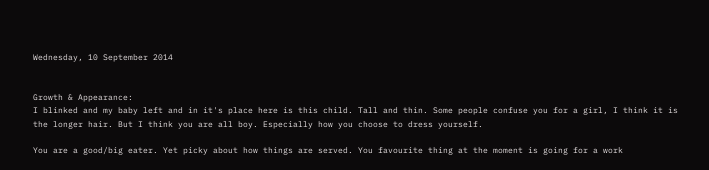Wednesday, 10 September 2014


Growth & Appearance:
I blinked and my baby left and in it's place here is this child. Tall and thin. Some people confuse you for a girl, I think it is the longer hair. But I think you are all boy. Especially how you choose to dress yourself.

You are a good/big eater. Yet picky about how things are served. You favourite thing at the moment is going for a work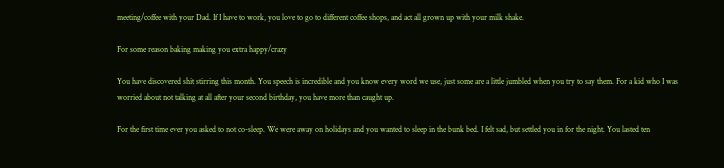meeting/coffee with your Dad. If I have to work, you love to go to different coffee shops, and act all grown up with your milk shake.

For some reason baking making you extra happy/crazy

You have discovered shit stirring this month. You speech is incredible and you know every word we use, just some are a little jumbled when you try to say them. For a kid who I was worried about not talking at all after your second birthday, you have more than caught up.

For the first time ever you asked to not co-sleep. We were away on holidays and you wanted to sleep in the bunk bed. I felt sad, but settled you in for the night. You lasted ten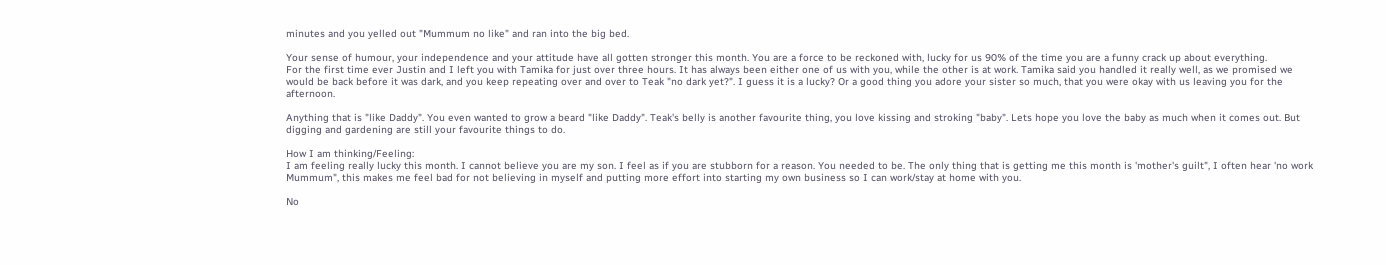minutes and you yelled out "Mummum no like" and ran into the big bed.

Your sense of humour, your independence and your attitude have all gotten stronger this month. You are a force to be reckoned with, lucky for us 90% of the time you are a funny crack up about everything.
For the first time ever Justin and I left you with Tamika for just over three hours. It has always been either one of us with you, while the other is at work. Tamika said you handled it really well, as we promised we would be back before it was dark, and you keep repeating over and over to Teak "no dark yet?". I guess it is a lucky? Or a good thing you adore your sister so much, that you were okay with us leaving you for the afternoon.

Anything that is "like Daddy". You even wanted to grow a beard "like Daddy". Teak's belly is another favourite thing, you love kissing and stroking "baby". Lets hope you love the baby as much when it comes out. But digging and gardening are still your favourite things to do.

How I am thinking/Feeling:
I am feeling really lucky this month. I cannot believe you are my son. I feel as if you are stubborn for a reason. You needed to be. The only thing that is getting me this month is 'mother's guilt", I often hear 'no work Mummum", this makes me feel bad for not believing in myself and putting more effort into starting my own business so I can work/stay at home with you.

No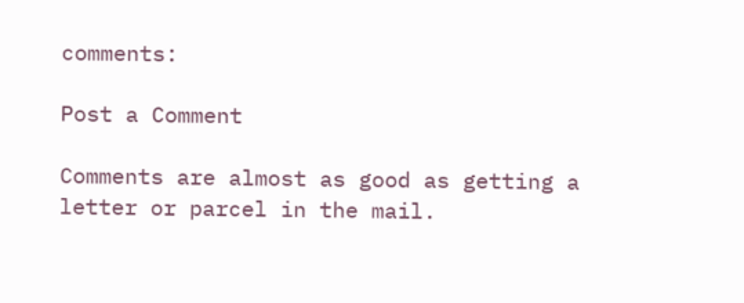comments:

Post a Comment

Comments are almost as good as getting a letter or parcel in the mail.